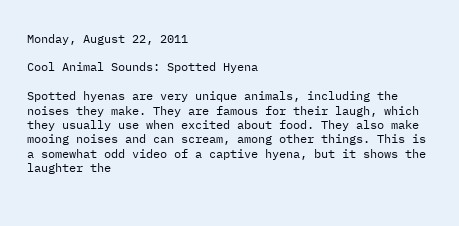Monday, August 22, 2011

Cool Animal Sounds: Spotted Hyena

Spotted hyenas are very unique animals, including the noises they make. They are famous for their laugh, which they usually use when excited about food. They also make mooing noises and can scream, among other things. This is a somewhat odd video of a captive hyena, but it shows the laughter the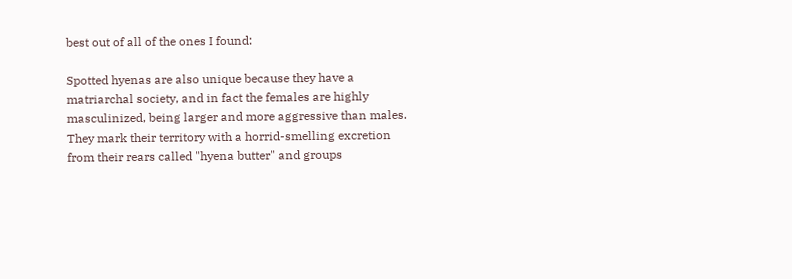best out of all of the ones I found:

Spotted hyenas are also unique because they have a matriarchal society, and in fact the females are highly masculinized, being larger and more aggressive than males. They mark their territory with a horrid-smelling excretion from their rears called "hyena butter" and groups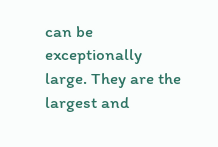can be exceptionally large. They are the largest and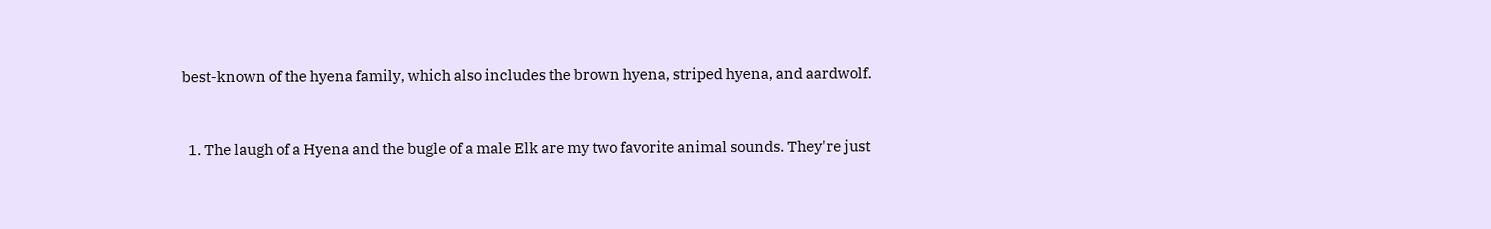best-known of the hyena family, which also includes the brown hyena, striped hyena, and aardwolf.


  1. The laugh of a Hyena and the bugle of a male Elk are my two favorite animal sounds. They're just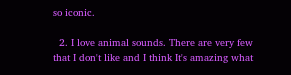so iconic.

  2. I love animal sounds. There are very few that I don't like and I think It's amazing what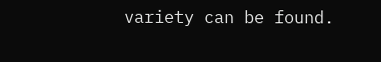variety can be found.